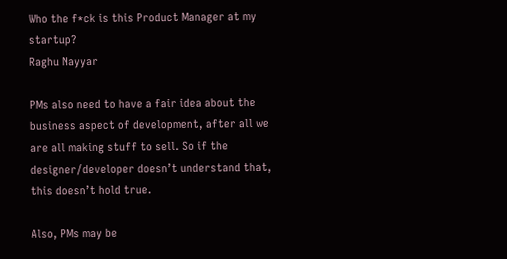Who the f*ck is this Product Manager at my startup?
Raghu Nayyar

PMs also need to have a fair idea about the business aspect of development, after all we are all making stuff to sell. So if the designer/developer doesn’t understand that, this doesn’t hold true.

Also, PMs may be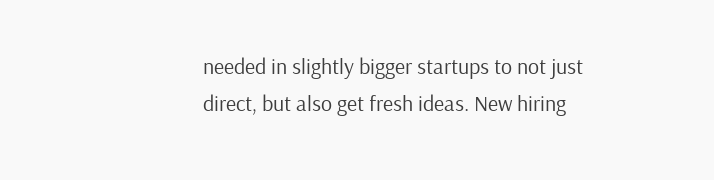needed in slightly bigger startups to not just direct, but also get fresh ideas. New hiring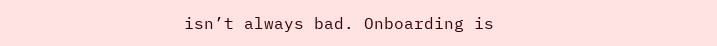isn’t always bad. Onboarding is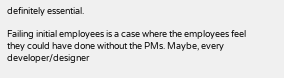definitely essential.

Failing initial employees is a case where the employees feel they could have done without the PMs. Maybe, every developer/designer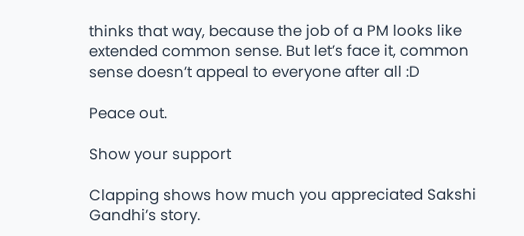thinks that way, because the job of a PM looks like extended common sense. But let’s face it, common sense doesn’t appeal to everyone after all :D

Peace out.

Show your support

Clapping shows how much you appreciated Sakshi Gandhi’s story.